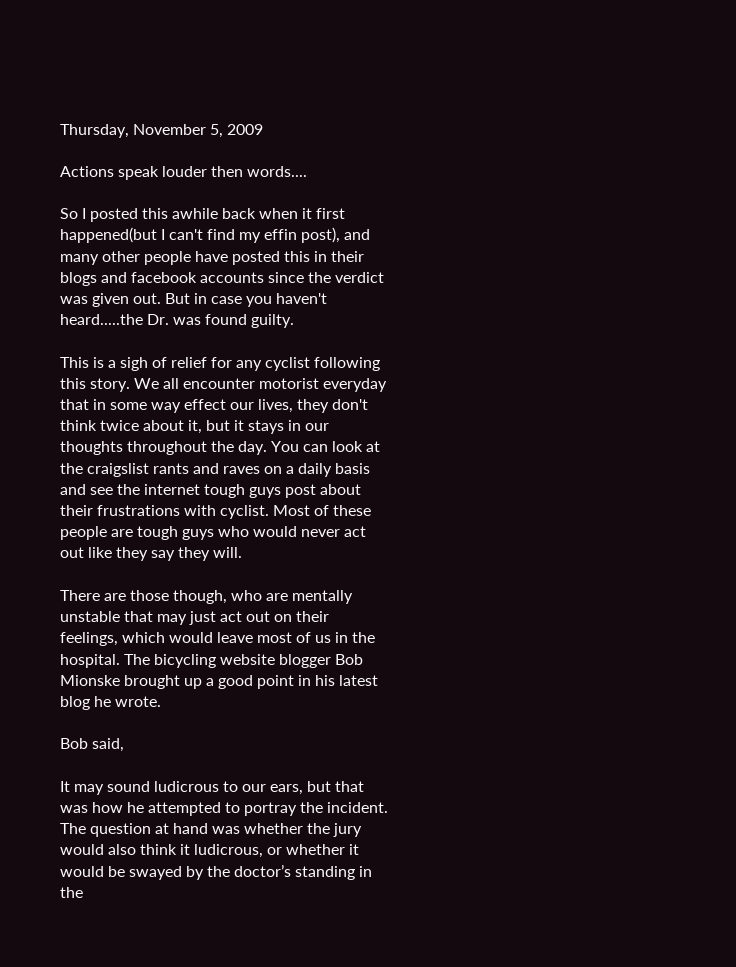Thursday, November 5, 2009

Actions speak louder then words....

So I posted this awhile back when it first happened(but I can't find my effin post), and many other people have posted this in their blogs and facebook accounts since the verdict was given out. But in case you haven't heard.....the Dr. was found guilty.

This is a sigh of relief for any cyclist following this story. We all encounter motorist everyday that in some way effect our lives, they don't think twice about it, but it stays in our thoughts throughout the day. You can look at the craigslist rants and raves on a daily basis and see the internet tough guys post about their frustrations with cyclist. Most of these people are tough guys who would never act out like they say they will.

There are those though, who are mentally unstable that may just act out on their feelings, which would leave most of us in the hospital. The bicycling website blogger Bob Mionske brought up a good point in his latest blog he wrote.

Bob said,

It may sound ludicrous to our ears, but that was how he attempted to portray the incident. The question at hand was whether the jury would also think it ludicrous, or whether it would be swayed by the doctor’s standing in the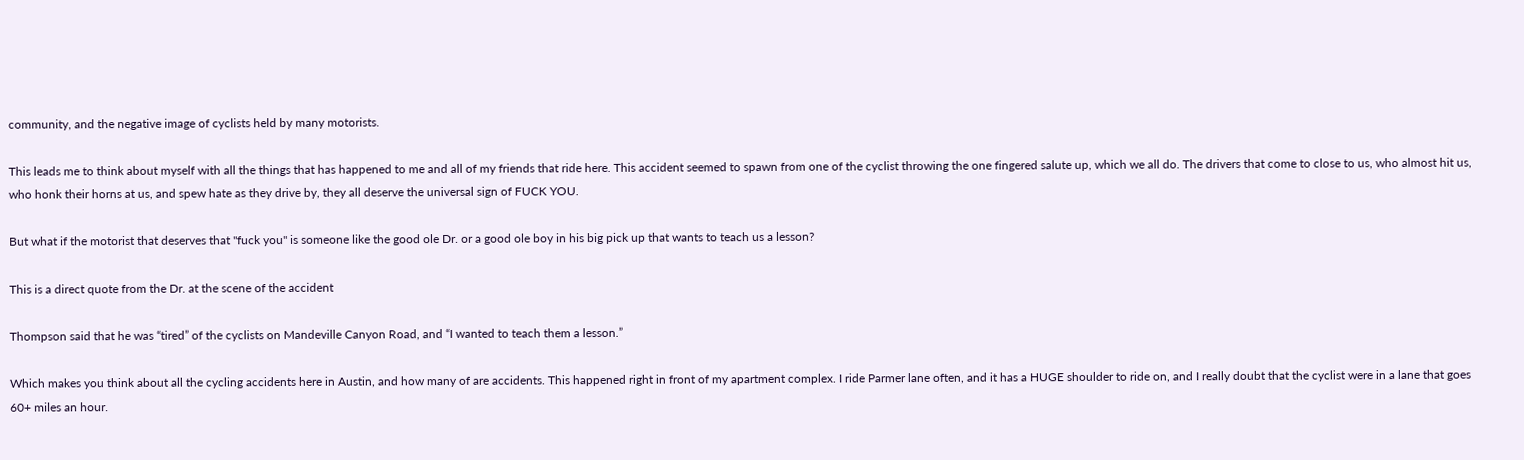community, and the negative image of cyclists held by many motorists.

This leads me to think about myself with all the things that has happened to me and all of my friends that ride here. This accident seemed to spawn from one of the cyclist throwing the one fingered salute up, which we all do. The drivers that come to close to us, who almost hit us, who honk their horns at us, and spew hate as they drive by, they all deserve the universal sign of FUCK YOU.

But what if the motorist that deserves that "fuck you" is someone like the good ole Dr. or a good ole boy in his big pick up that wants to teach us a lesson?

This is a direct quote from the Dr. at the scene of the accident

Thompson said that he was “tired” of the cyclists on Mandeville Canyon Road, and “I wanted to teach them a lesson.”

Which makes you think about all the cycling accidents here in Austin, and how many of are accidents. This happened right in front of my apartment complex. I ride Parmer lane often, and it has a HUGE shoulder to ride on, and I really doubt that the cyclist were in a lane that goes 60+ miles an hour.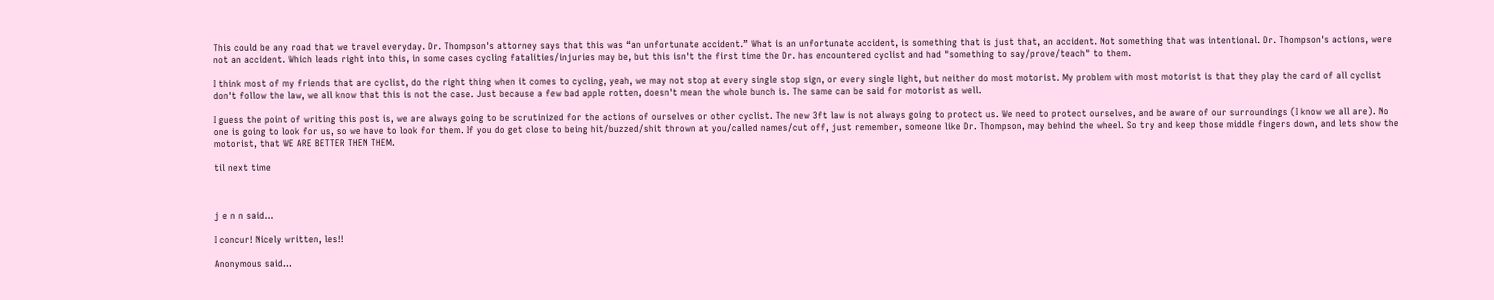This could be any road that we travel everyday. Dr. Thompson's attorney says that this was “an unfortunate accident.” What is an unfortunate accident, is something that is just that, an accident. Not something that was intentional. Dr. Thompson's actions, were not an accident. Which leads right into this, in some cases cycling fatalities/injuries may be, but this isn't the first time the Dr. has encountered cyclist and had "something to say/prove/teach" to them.

I think most of my friends that are cyclist, do the right thing when it comes to cycling, yeah, we may not stop at every single stop sign, or every single light, but neither do most motorist. My problem with most motorist is that they play the card of all cyclist don't follow the law, we all know that this is not the case. Just because a few bad apple rotten, doesn't mean the whole bunch is. The same can be said for motorist as well.

I guess the point of writing this post is, we are always going to be scrutinized for the actions of ourselves or other cyclist. The new 3ft law is not always going to protect us. We need to protect ourselves, and be aware of our surroundings (I know we all are). No one is going to look for us, so we have to look for them. If you do get close to being hit/buzzed/shit thrown at you/called names/cut off, just remember, someone like Dr. Thompson, may behind the wheel. So try and keep those middle fingers down, and lets show the motorist, that WE ARE BETTER THEN THEM.

til next time



j e n n said...

I concur! Nicely written, les!!

Anonymous said...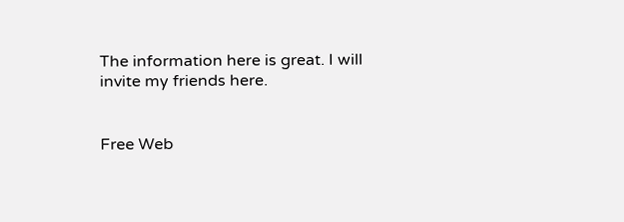The information here is great. I will invite my friends here.


Free Web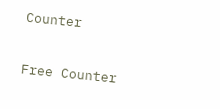Counter

Free Counter